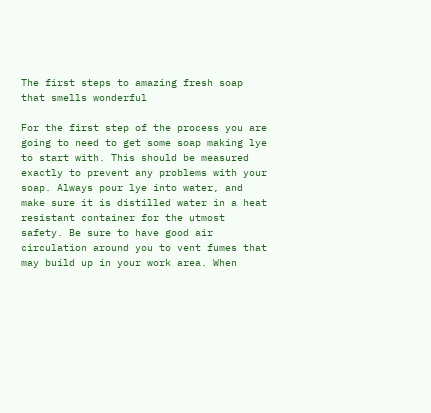The first steps to amazing fresh soap that smells wonderful

For the first step of the process you are going to need to get some soap making lye to start with. This should be measured exactly to prevent any problems with your soap. Always pour lye into water, and make sure it is distilled water in a heat resistant container for the utmost safety. Be sure to have good air circulation around you to vent fumes that may build up in your work area. When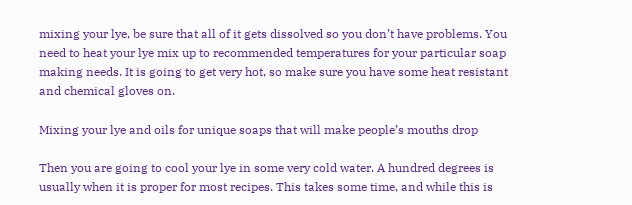mixing your lye, be sure that all of it gets dissolved so you don’t have problems. You need to heat your lye mix up to recommended temperatures for your particular soap making needs. It is going to get very hot, so make sure you have some heat resistant and chemical gloves on.

Mixing your lye and oils for unique soaps that will make people’s mouths drop

Then you are going to cool your lye in some very cold water. A hundred degrees is usually when it is proper for most recipes. This takes some time, and while this is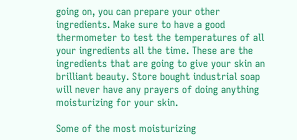going on, you can prepare your other ingredients. Make sure to have a good thermometer to test the temperatures of all your ingredients all the time. These are the ingredients that are going to give your skin an brilliant beauty. Store bought industrial soap will never have any prayers of doing anything moisturizing for your skin.

Some of the most moisturizing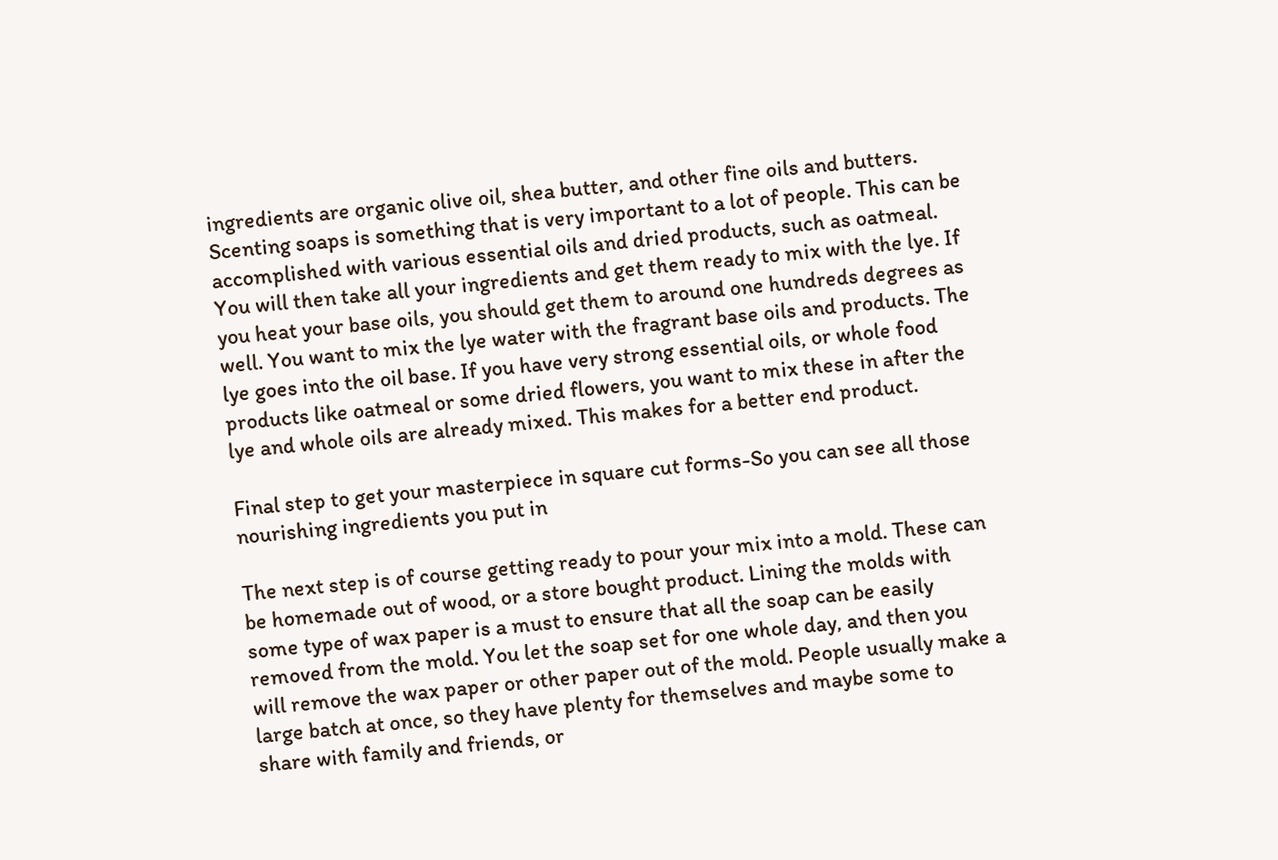ingredients are organic olive oil, shea butter, and other fine oils and butters. Scenting soaps is something that is very important to a lot of people. This can be accomplished with various essential oils and dried products, such as oatmeal. You will then take all your ingredients and get them ready to mix with the lye. If you heat your base oils, you should get them to around one hundreds degrees as well. You want to mix the lye water with the fragrant base oils and products. The lye goes into the oil base. If you have very strong essential oils, or whole food products like oatmeal or some dried flowers, you want to mix these in after the lye and whole oils are already mixed. This makes for a better end product.

Final step to get your masterpiece in square cut forms-So you can see all those nourishing ingredients you put in

The next step is of course getting ready to pour your mix into a mold. These can be homemade out of wood, or a store bought product. Lining the molds with some type of wax paper is a must to ensure that all the soap can be easily removed from the mold. You let the soap set for one whole day, and then you will remove the wax paper or other paper out of the mold. People usually make a large batch at once, so they have plenty for themselves and maybe some to share with family and friends, or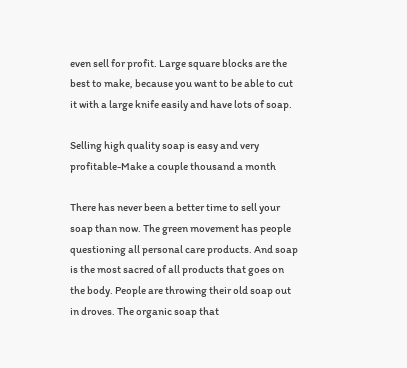even sell for profit. Large square blocks are the best to make, because you want to be able to cut it with a large knife easily and have lots of soap.

Selling high quality soap is easy and very profitable-Make a couple thousand a month

There has never been a better time to sell your soap than now. The green movement has people questioning all personal care products. And soap is the most sacred of all products that goes on the body. People are throwing their old soap out in droves. The organic soap that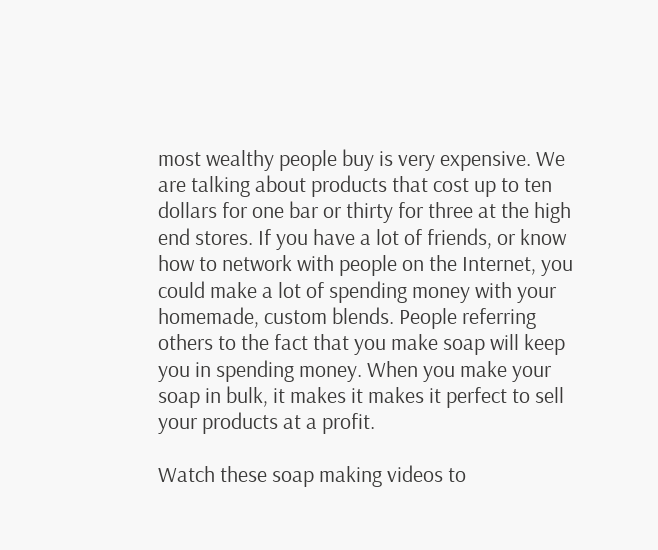most wealthy people buy is very expensive. We are talking about products that cost up to ten dollars for one bar or thirty for three at the high end stores. If you have a lot of friends, or know how to network with people on the Internet, you could make a lot of spending money with your homemade, custom blends. People referring others to the fact that you make soap will keep you in spending money. When you make your soap in bulk, it makes it makes it perfect to sell your products at a profit.

Watch these soap making videos to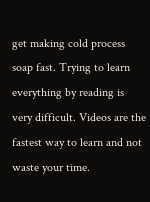get making cold process soap fast. Trying to learn everything by reading is very difficult. Videos are the fastest way to learn and not waste your time.